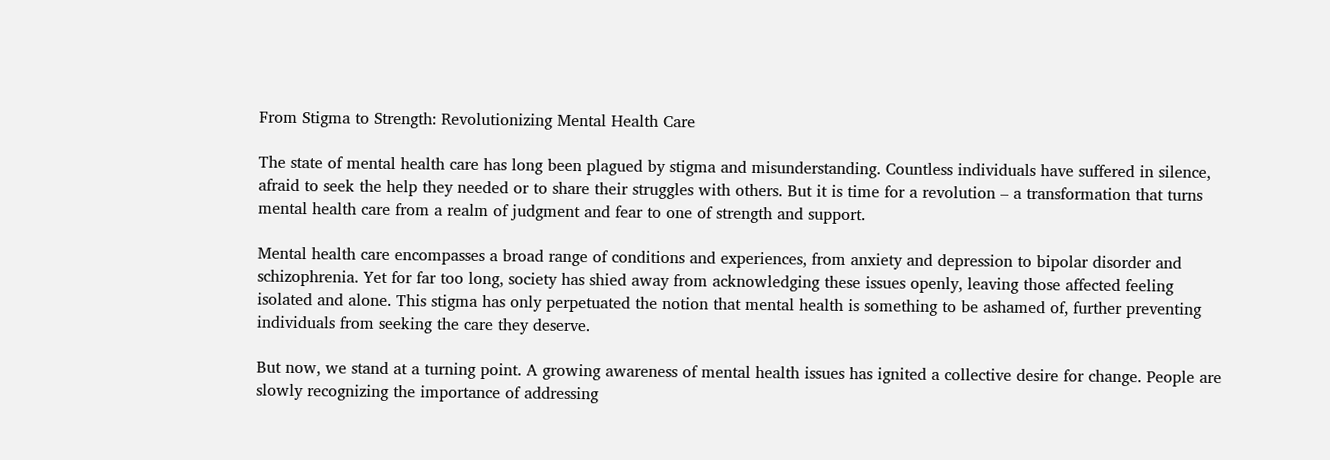From Stigma to Strength: Revolutionizing Mental Health Care

The state of mental health care has long been plagued by stigma and misunderstanding. Countless individuals have suffered in silence, afraid to seek the help they needed or to share their struggles with others. But it is time for a revolution – a transformation that turns mental health care from a realm of judgment and fear to one of strength and support.

Mental health care encompasses a broad range of conditions and experiences, from anxiety and depression to bipolar disorder and schizophrenia. Yet for far too long, society has shied away from acknowledging these issues openly, leaving those affected feeling isolated and alone. This stigma has only perpetuated the notion that mental health is something to be ashamed of, further preventing individuals from seeking the care they deserve.

But now, we stand at a turning point. A growing awareness of mental health issues has ignited a collective desire for change. People are slowly recognizing the importance of addressing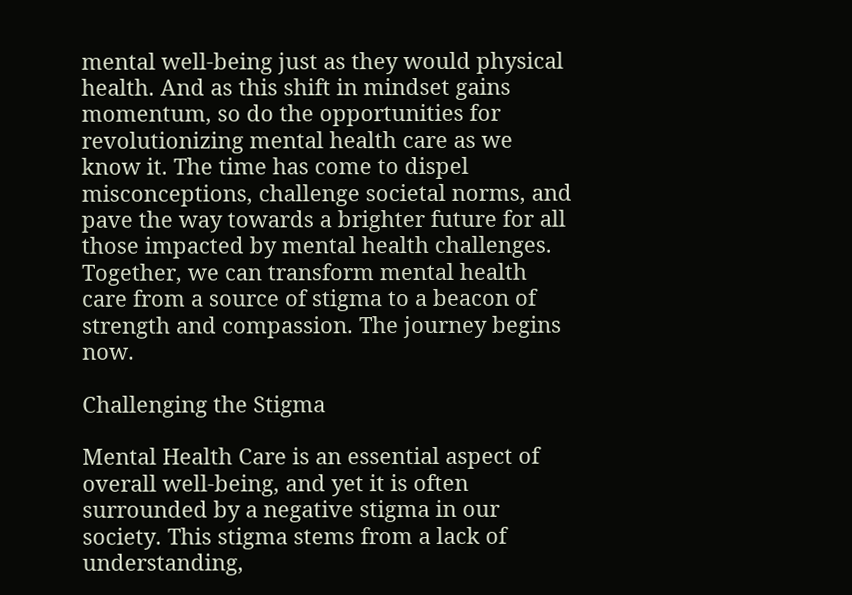mental well-being just as they would physical health. And as this shift in mindset gains momentum, so do the opportunities for revolutionizing mental health care as we know it. The time has come to dispel misconceptions, challenge societal norms, and pave the way towards a brighter future for all those impacted by mental health challenges. Together, we can transform mental health care from a source of stigma to a beacon of strength and compassion. The journey begins now.

Challenging the Stigma

Mental Health Care is an essential aspect of overall well-being, and yet it is often surrounded by a negative stigma in our society. This stigma stems from a lack of understanding,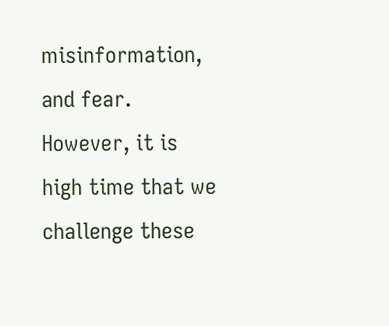misinformation, and fear. However, it is high time that we challenge these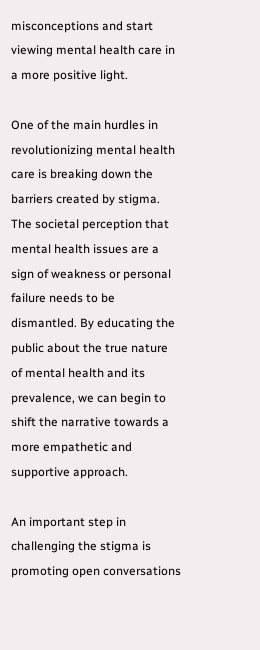misconceptions and start viewing mental health care in a more positive light.

One of the main hurdles in revolutionizing mental health care is breaking down the barriers created by stigma. The societal perception that mental health issues are a sign of weakness or personal failure needs to be dismantled. By educating the public about the true nature of mental health and its prevalence, we can begin to shift the narrative towards a more empathetic and supportive approach.

An important step in challenging the stigma is promoting open conversations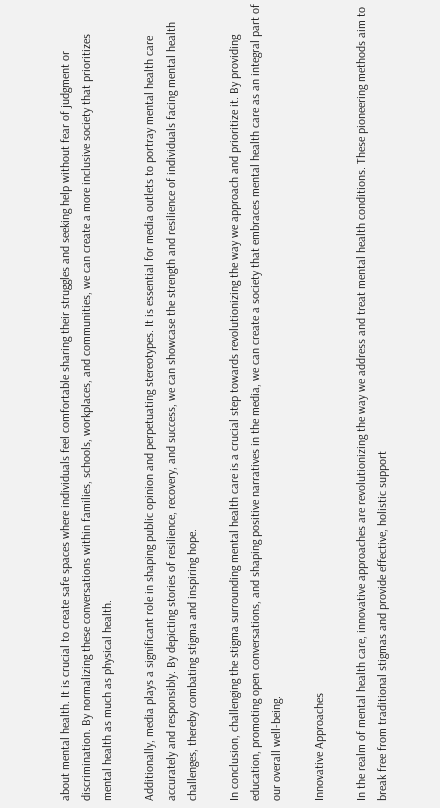about mental health. It is crucial to create safe spaces where individuals feel comfortable sharing their struggles and seeking help without fear of judgment or discrimination. By normalizing these conversations within families, schools, workplaces, and communities, we can create a more inclusive society that prioritizes mental health as much as physical health.

Additionally, media plays a significant role in shaping public opinion and perpetuating stereotypes. It is essential for media outlets to portray mental health care accurately and responsibly. By depicting stories of resilience, recovery, and success, we can showcase the strength and resilience of individuals facing mental health challenges, thereby combating stigma and inspiring hope.

In conclusion, challenging the stigma surrounding mental health care is a crucial step towards revolutionizing the way we approach and prioritize it. By providing education, promoting open conversations, and shaping positive narratives in the media, we can create a society that embraces mental health care as an integral part of our overall well-being.

Innovative Approaches

In the realm of mental health care, innovative approaches are revolutionizing the way we address and treat mental health conditions. These pioneering methods aim to break free from traditional stigmas and provide effective, holistic support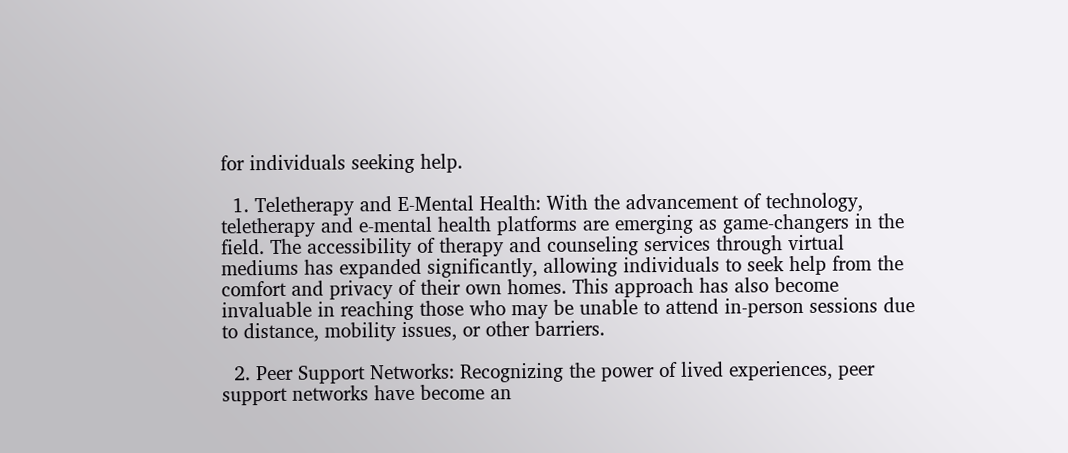for individuals seeking help.

  1. Teletherapy and E-Mental Health: With the advancement of technology, teletherapy and e-mental health platforms are emerging as game-changers in the field. The accessibility of therapy and counseling services through virtual mediums has expanded significantly, allowing individuals to seek help from the comfort and privacy of their own homes. This approach has also become invaluable in reaching those who may be unable to attend in-person sessions due to distance, mobility issues, or other barriers.

  2. Peer Support Networks: Recognizing the power of lived experiences, peer support networks have become an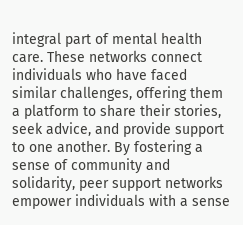integral part of mental health care. These networks connect individuals who have faced similar challenges, offering them a platform to share their stories, seek advice, and provide support to one another. By fostering a sense of community and solidarity, peer support networks empower individuals with a sense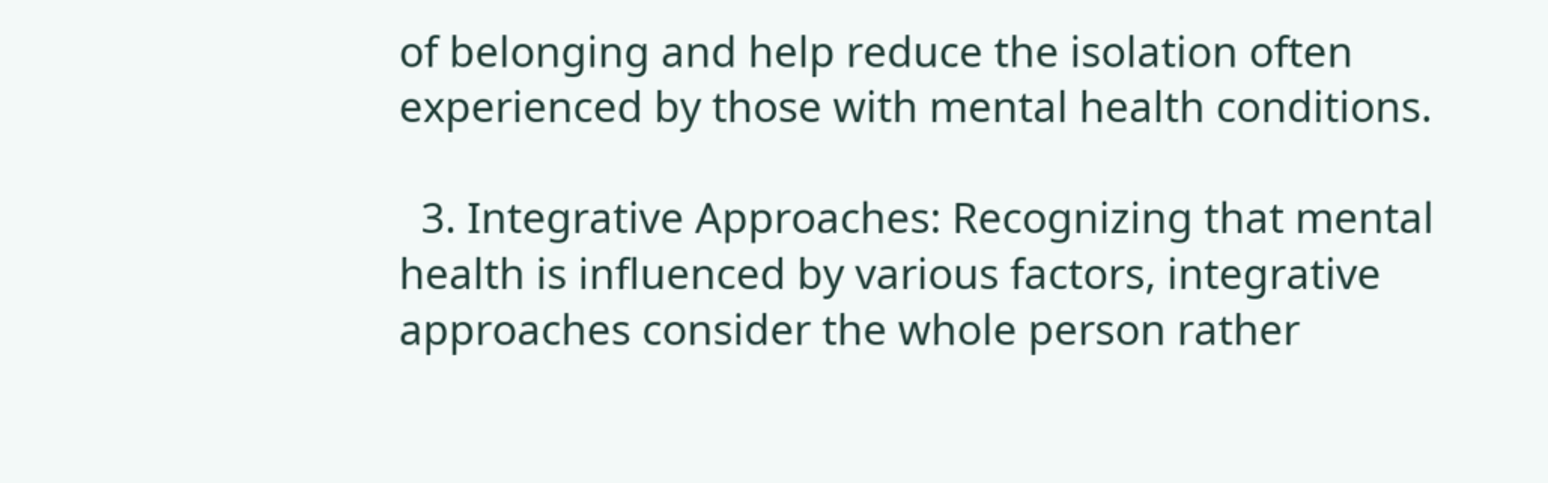of belonging and help reduce the isolation often experienced by those with mental health conditions.

  3. Integrative Approaches: Recognizing that mental health is influenced by various factors, integrative approaches consider the whole person rather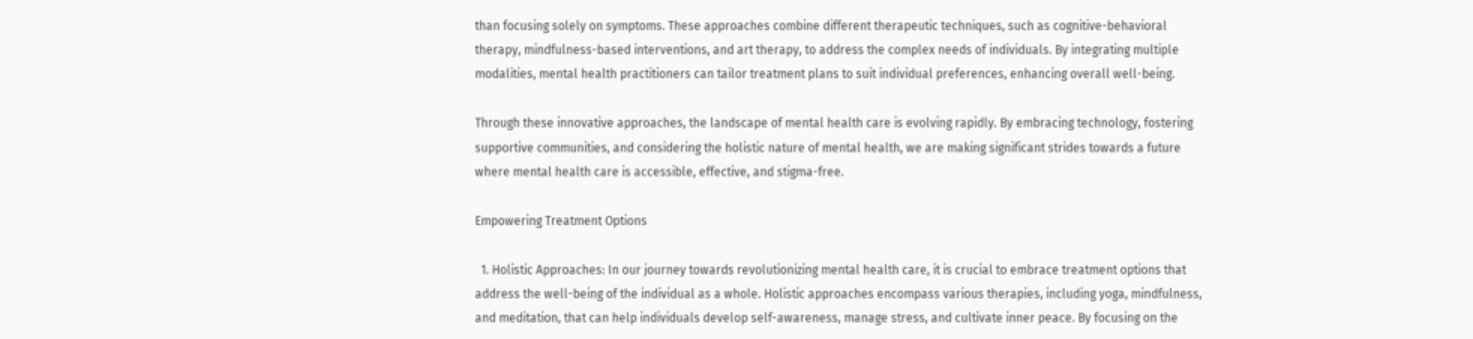than focusing solely on symptoms. These approaches combine different therapeutic techniques, such as cognitive-behavioral therapy, mindfulness-based interventions, and art therapy, to address the complex needs of individuals. By integrating multiple modalities, mental health practitioners can tailor treatment plans to suit individual preferences, enhancing overall well-being.

Through these innovative approaches, the landscape of mental health care is evolving rapidly. By embracing technology, fostering supportive communities, and considering the holistic nature of mental health, we are making significant strides towards a future where mental health care is accessible, effective, and stigma-free.

Empowering Treatment Options

  1. Holistic Approaches: In our journey towards revolutionizing mental health care, it is crucial to embrace treatment options that address the well-being of the individual as a whole. Holistic approaches encompass various therapies, including yoga, mindfulness, and meditation, that can help individuals develop self-awareness, manage stress, and cultivate inner peace. By focusing on the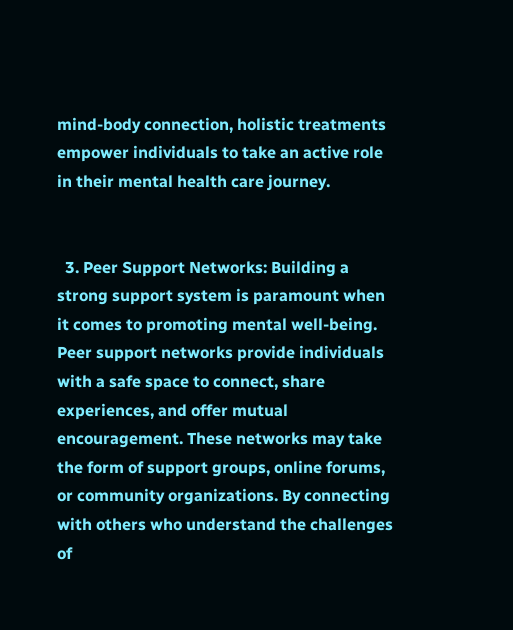mind-body connection, holistic treatments empower individuals to take an active role in their mental health care journey.


  3. Peer Support Networks: Building a strong support system is paramount when it comes to promoting mental well-being. Peer support networks provide individuals with a safe space to connect, share experiences, and offer mutual encouragement. These networks may take the form of support groups, online forums, or community organizations. By connecting with others who understand the challenges of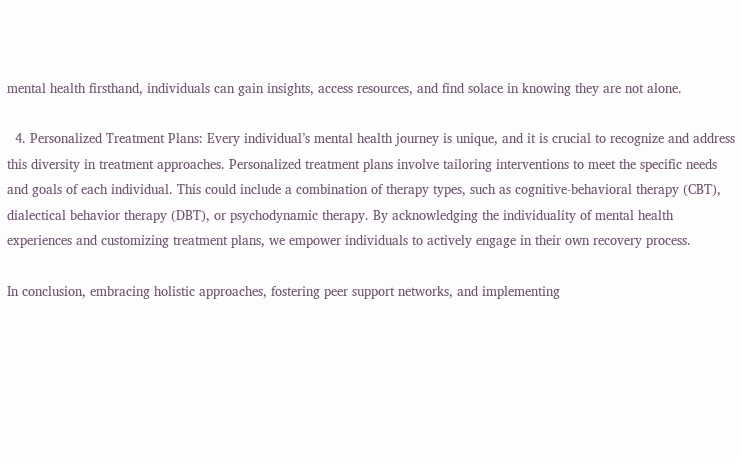mental health firsthand, individuals can gain insights, access resources, and find solace in knowing they are not alone.

  4. Personalized Treatment Plans: Every individual’s mental health journey is unique, and it is crucial to recognize and address this diversity in treatment approaches. Personalized treatment plans involve tailoring interventions to meet the specific needs and goals of each individual. This could include a combination of therapy types, such as cognitive-behavioral therapy (CBT), dialectical behavior therapy (DBT), or psychodynamic therapy. By acknowledging the individuality of mental health experiences and customizing treatment plans, we empower individuals to actively engage in their own recovery process.

In conclusion, embracing holistic approaches, fostering peer support networks, and implementing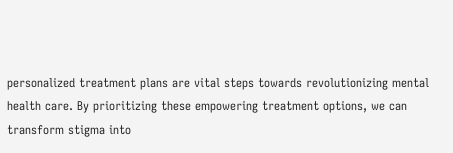personalized treatment plans are vital steps towards revolutionizing mental health care. By prioritizing these empowering treatment options, we can transform stigma into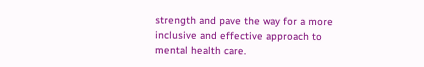strength and pave the way for a more inclusive and effective approach to mental health care.